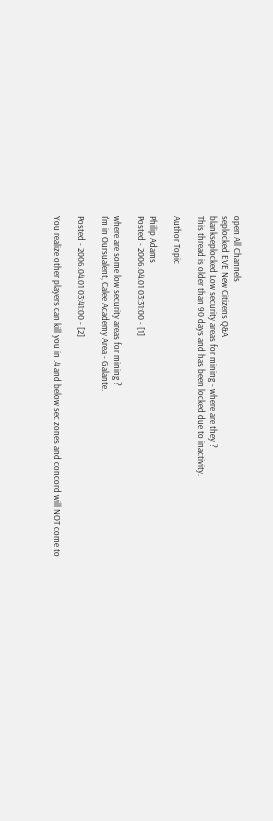open All Channels
seplocked EVE New Citizens Q&A
blankseplocked Low security areas for mining - where are they ?
This thread is older than 90 days and has been locked due to inactivity.

Author Topic

Philip Adams
Posted - 2006.04.01 03:31:00 - [1]

where are some low security areas for mining ?
I'm in Oursualent, Calee Academy Area - Galante.

Posted - 2006.04.01 03:41:00 - [2]

You realize other players can kill you in .4 and below sec zones and concord will NOT come to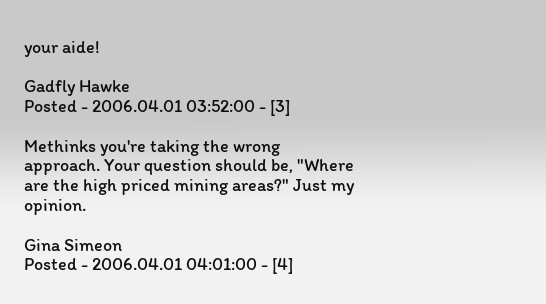your aide!

Gadfly Hawke
Posted - 2006.04.01 03:52:00 - [3]

Methinks you're taking the wrong approach. Your question should be, "Where are the high priced mining areas?" Just my opinion.

Gina Simeon
Posted - 2006.04.01 04:01:00 - [4]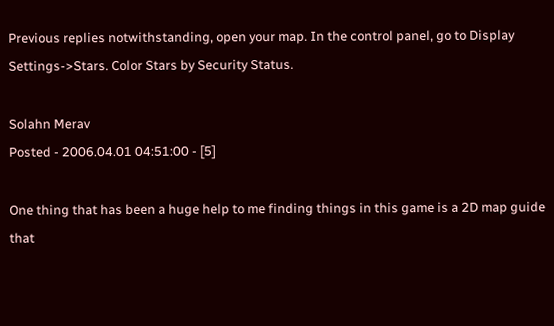Previous replies notwithstanding, open your map. In the control panel, go to Display Settings->Stars. Color Stars by Security Status.

Solahn Merav
Posted - 2006.04.01 04:51:00 - [5]

One thing that has been a huge help to me finding things in this game is a 2D map guide that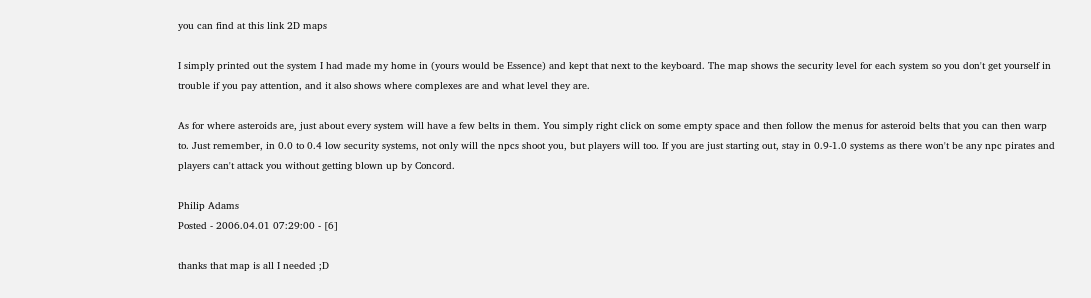you can find at this link 2D maps

I simply printed out the system I had made my home in (yours would be Essence) and kept that next to the keyboard. The map shows the security level for each system so you don't get yourself in trouble if you pay attention, and it also shows where complexes are and what level they are.

As for where asteroids are, just about every system will have a few belts in them. You simply right click on some empty space and then follow the menus for asteroid belts that you can then warp to. Just remember, in 0.0 to 0.4 low security systems, not only will the npcs shoot you, but players will too. If you are just starting out, stay in 0.9-1.0 systems as there won't be any npc pirates and players can't attack you without getting blown up by Concord.

Philip Adams
Posted - 2006.04.01 07:29:00 - [6]

thanks that map is all I needed ;D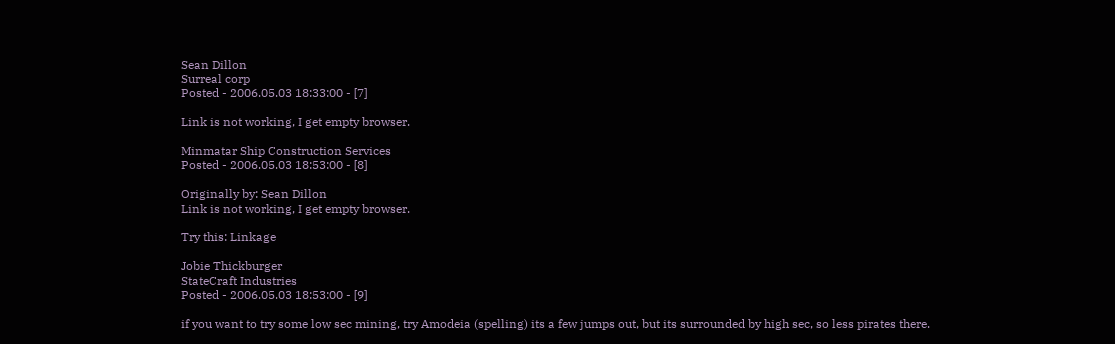Sean Dillon
Surreal corp
Posted - 2006.05.03 18:33:00 - [7]

Link is not working, I get empty browser.

Minmatar Ship Construction Services
Posted - 2006.05.03 18:53:00 - [8]

Originally by: Sean Dillon
Link is not working, I get empty browser.

Try this: Linkage

Jobie Thickburger
StateCraft Industries
Posted - 2006.05.03 18:53:00 - [9]

if you want to try some low sec mining, try Amodeia (spelling) its a few jumps out, but its surrounded by high sec, so less pirates there.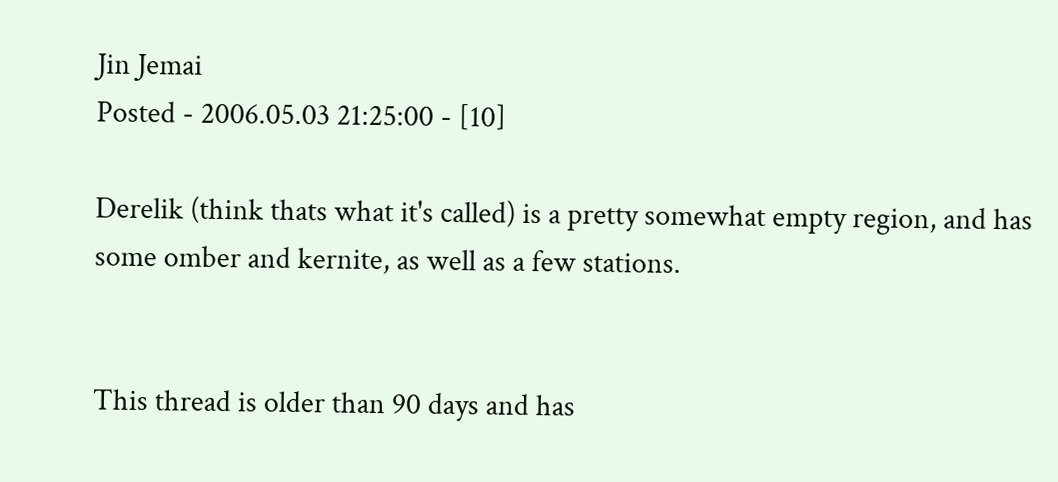Jin Jemai
Posted - 2006.05.03 21:25:00 - [10]

Derelik (think thats what it's called) is a pretty somewhat empty region, and has some omber and kernite, as well as a few stations.


This thread is older than 90 days and has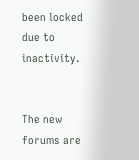been locked due to inactivity.


The new forums are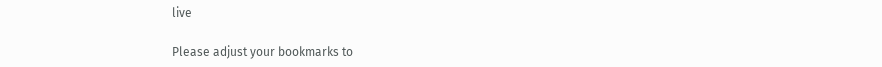live

Please adjust your bookmarks to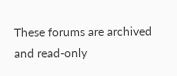These forums are archived and read-only